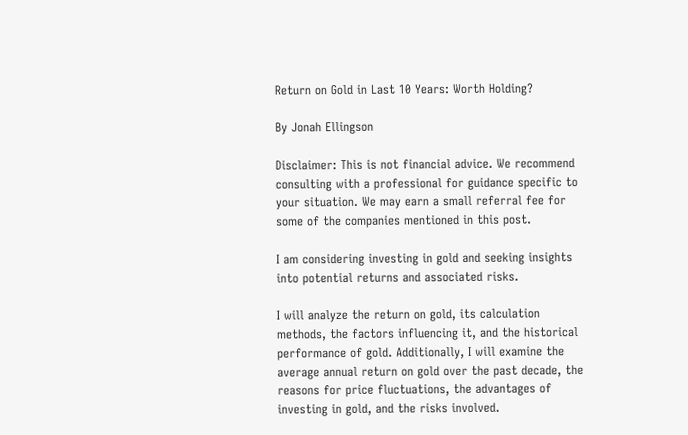Return on Gold in Last 10 Years: Worth Holding?

By Jonah Ellingson

Disclaimer: This is not financial advice. We recommend consulting with a professional for guidance specific to your situation. We may earn a small referral fee for some of the companies mentioned in this post.

I am considering investing in gold and seeking insights into potential returns and associated risks.

I will analyze the return on gold, its calculation methods, the factors influencing it, and the historical performance of gold. Additionally, I will examine the average annual return on gold over the past decade, the reasons for price fluctuations, the advantages of investing in gold, and the risks involved.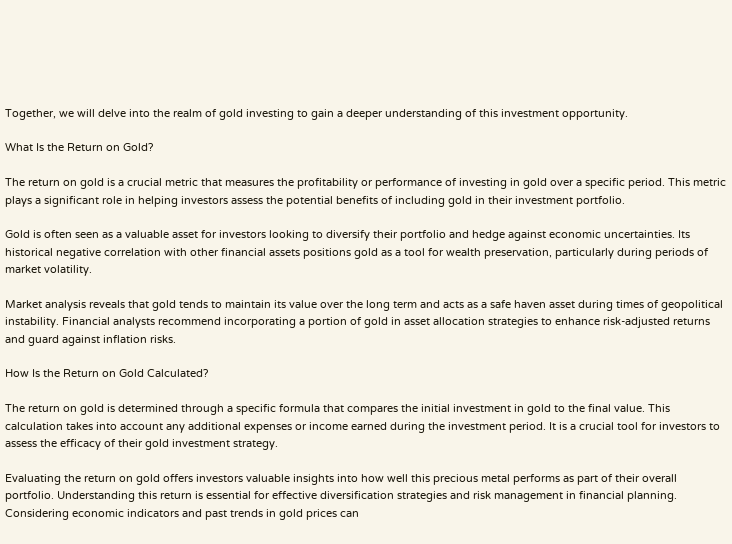Together, we will delve into the realm of gold investing to gain a deeper understanding of this investment opportunity.

What Is the Return on Gold?

The return on gold is a crucial metric that measures the profitability or performance of investing in gold over a specific period. This metric plays a significant role in helping investors assess the potential benefits of including gold in their investment portfolio.

Gold is often seen as a valuable asset for investors looking to diversify their portfolio and hedge against economic uncertainties. Its historical negative correlation with other financial assets positions gold as a tool for wealth preservation, particularly during periods of market volatility.

Market analysis reveals that gold tends to maintain its value over the long term and acts as a safe haven asset during times of geopolitical instability. Financial analysts recommend incorporating a portion of gold in asset allocation strategies to enhance risk-adjusted returns and guard against inflation risks.

How Is the Return on Gold Calculated?

The return on gold is determined through a specific formula that compares the initial investment in gold to the final value. This calculation takes into account any additional expenses or income earned during the investment period. It is a crucial tool for investors to assess the efficacy of their gold investment strategy.

Evaluating the return on gold offers investors valuable insights into how well this precious metal performs as part of their overall portfolio. Understanding this return is essential for effective diversification strategies and risk management in financial planning. Considering economic indicators and past trends in gold prices can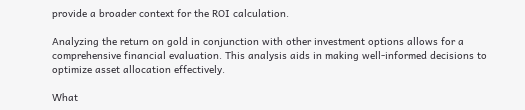provide a broader context for the ROI calculation.

Analyzing the return on gold in conjunction with other investment options allows for a comprehensive financial evaluation. This analysis aids in making well-informed decisions to optimize asset allocation effectively.

What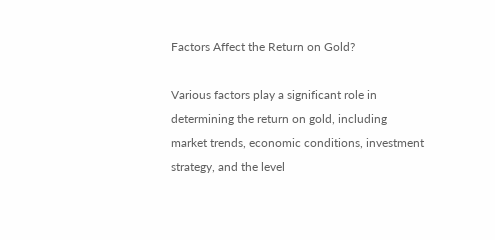Factors Affect the Return on Gold?

Various factors play a significant role in determining the return on gold, including market trends, economic conditions, investment strategy, and the level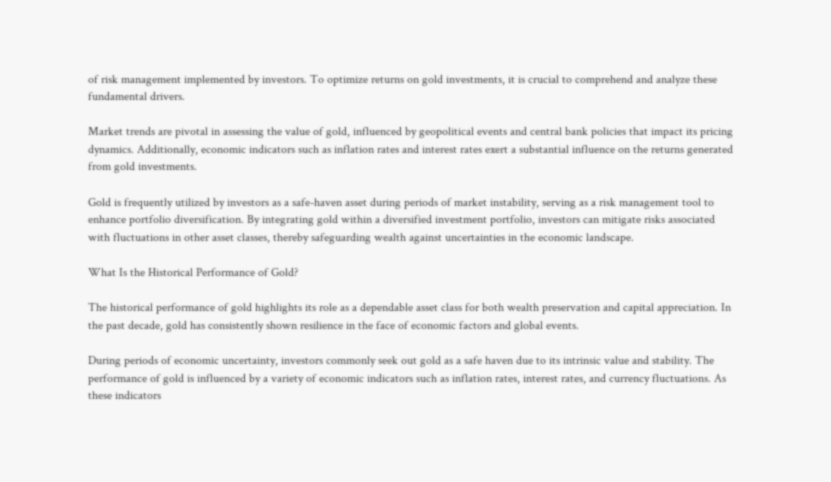of risk management implemented by investors. To optimize returns on gold investments, it is crucial to comprehend and analyze these fundamental drivers.

Market trends are pivotal in assessing the value of gold, influenced by geopolitical events and central bank policies that impact its pricing dynamics. Additionally, economic indicators such as inflation rates and interest rates exert a substantial influence on the returns generated from gold investments.

Gold is frequently utilized by investors as a safe-haven asset during periods of market instability, serving as a risk management tool to enhance portfolio diversification. By integrating gold within a diversified investment portfolio, investors can mitigate risks associated with fluctuations in other asset classes, thereby safeguarding wealth against uncertainties in the economic landscape.

What Is the Historical Performance of Gold?

The historical performance of gold highlights its role as a dependable asset class for both wealth preservation and capital appreciation. In the past decade, gold has consistently shown resilience in the face of economic factors and global events.

During periods of economic uncertainty, investors commonly seek out gold as a safe haven due to its intrinsic value and stability. The performance of gold is influenced by a variety of economic indicators such as inflation rates, interest rates, and currency fluctuations. As these indicators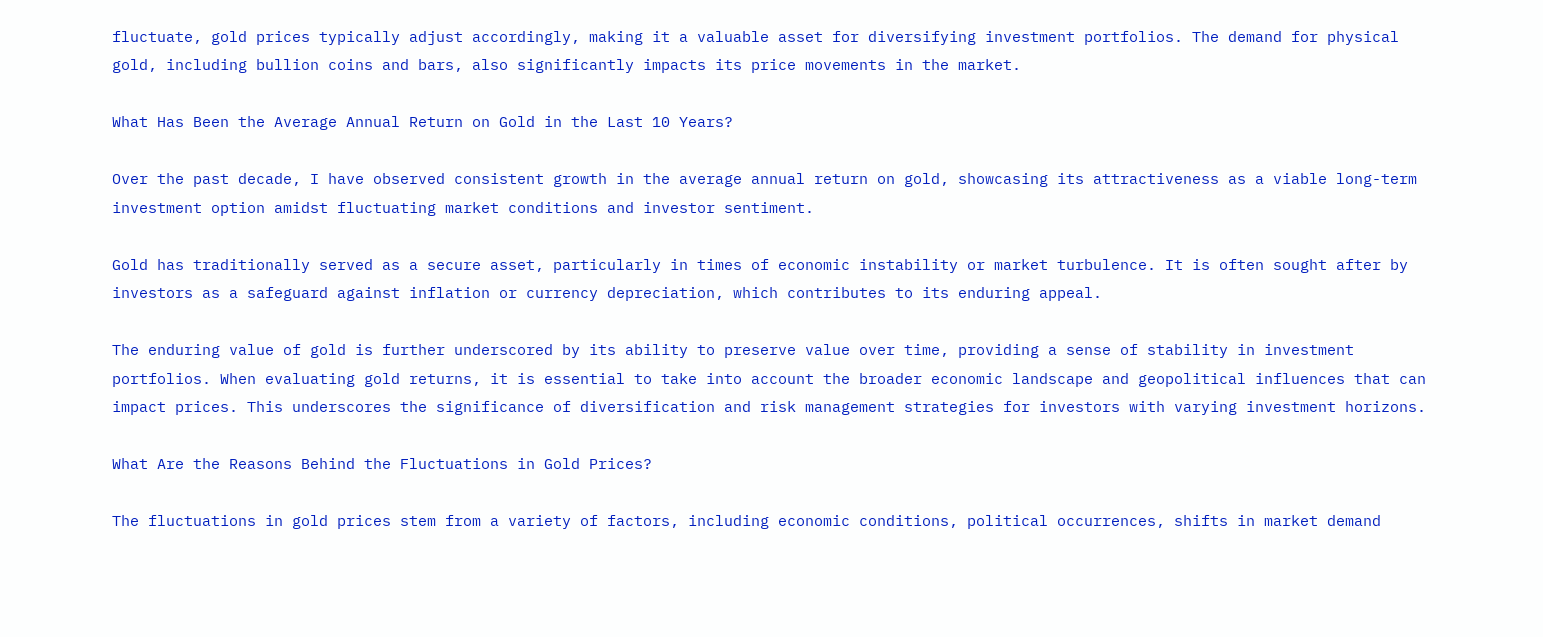fluctuate, gold prices typically adjust accordingly, making it a valuable asset for diversifying investment portfolios. The demand for physical gold, including bullion coins and bars, also significantly impacts its price movements in the market.

What Has Been the Average Annual Return on Gold in the Last 10 Years?

Over the past decade, I have observed consistent growth in the average annual return on gold, showcasing its attractiveness as a viable long-term investment option amidst fluctuating market conditions and investor sentiment.

Gold has traditionally served as a secure asset, particularly in times of economic instability or market turbulence. It is often sought after by investors as a safeguard against inflation or currency depreciation, which contributes to its enduring appeal.

The enduring value of gold is further underscored by its ability to preserve value over time, providing a sense of stability in investment portfolios. When evaluating gold returns, it is essential to take into account the broader economic landscape and geopolitical influences that can impact prices. This underscores the significance of diversification and risk management strategies for investors with varying investment horizons.

What Are the Reasons Behind the Fluctuations in Gold Prices?

The fluctuations in gold prices stem from a variety of factors, including economic conditions, political occurrences, shifts in market demand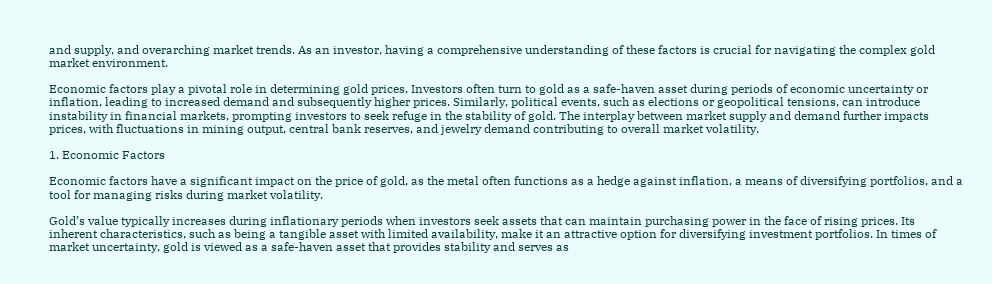and supply, and overarching market trends. As an investor, having a comprehensive understanding of these factors is crucial for navigating the complex gold market environment.

Economic factors play a pivotal role in determining gold prices. Investors often turn to gold as a safe-haven asset during periods of economic uncertainty or inflation, leading to increased demand and subsequently higher prices. Similarly, political events, such as elections or geopolitical tensions, can introduce instability in financial markets, prompting investors to seek refuge in the stability of gold. The interplay between market supply and demand further impacts prices, with fluctuations in mining output, central bank reserves, and jewelry demand contributing to overall market volatility.

1. Economic Factors

Economic factors have a significant impact on the price of gold, as the metal often functions as a hedge against inflation, a means of diversifying portfolios, and a tool for managing risks during market volatility.

Gold’s value typically increases during inflationary periods when investors seek assets that can maintain purchasing power in the face of rising prices. Its inherent characteristics, such as being a tangible asset with limited availability, make it an attractive option for diversifying investment portfolios. In times of market uncertainty, gold is viewed as a safe-haven asset that provides stability and serves as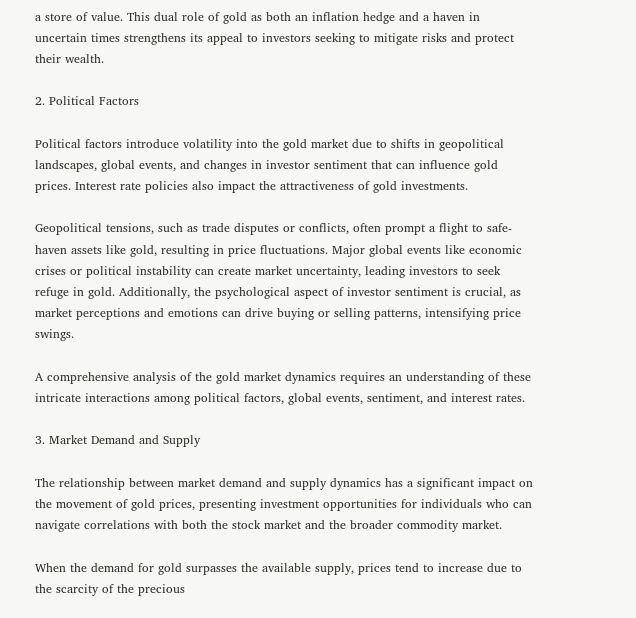a store of value. This dual role of gold as both an inflation hedge and a haven in uncertain times strengthens its appeal to investors seeking to mitigate risks and protect their wealth.

2. Political Factors

Political factors introduce volatility into the gold market due to shifts in geopolitical landscapes, global events, and changes in investor sentiment that can influence gold prices. Interest rate policies also impact the attractiveness of gold investments.

Geopolitical tensions, such as trade disputes or conflicts, often prompt a flight to safe-haven assets like gold, resulting in price fluctuations. Major global events like economic crises or political instability can create market uncertainty, leading investors to seek refuge in gold. Additionally, the psychological aspect of investor sentiment is crucial, as market perceptions and emotions can drive buying or selling patterns, intensifying price swings.

A comprehensive analysis of the gold market dynamics requires an understanding of these intricate interactions among political factors, global events, sentiment, and interest rates.

3. Market Demand and Supply

The relationship between market demand and supply dynamics has a significant impact on the movement of gold prices, presenting investment opportunities for individuals who can navigate correlations with both the stock market and the broader commodity market.

When the demand for gold surpasses the available supply, prices tend to increase due to the scarcity of the precious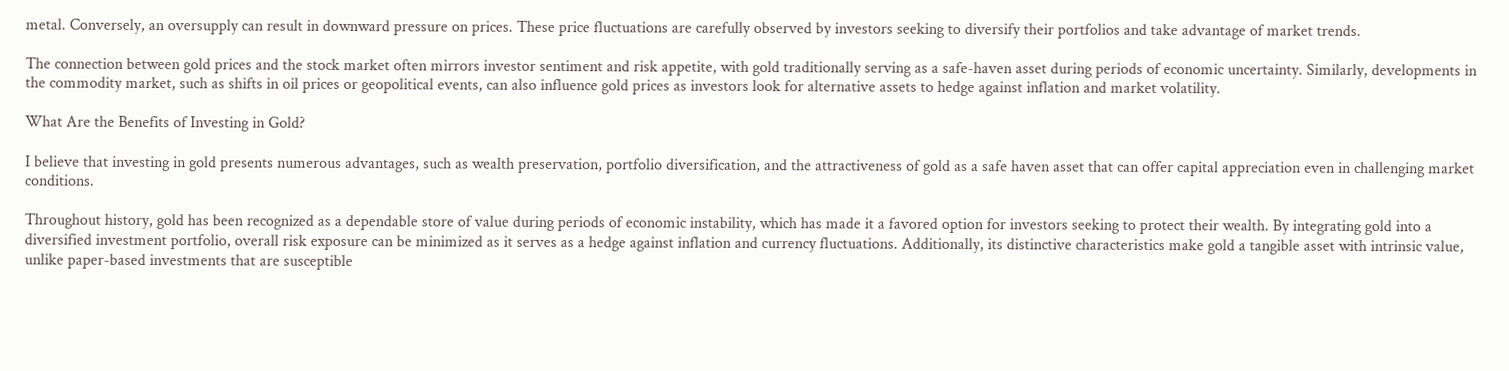metal. Conversely, an oversupply can result in downward pressure on prices. These price fluctuations are carefully observed by investors seeking to diversify their portfolios and take advantage of market trends.

The connection between gold prices and the stock market often mirrors investor sentiment and risk appetite, with gold traditionally serving as a safe-haven asset during periods of economic uncertainty. Similarly, developments in the commodity market, such as shifts in oil prices or geopolitical events, can also influence gold prices as investors look for alternative assets to hedge against inflation and market volatility.

What Are the Benefits of Investing in Gold?

I believe that investing in gold presents numerous advantages, such as wealth preservation, portfolio diversification, and the attractiveness of gold as a safe haven asset that can offer capital appreciation even in challenging market conditions.

Throughout history, gold has been recognized as a dependable store of value during periods of economic instability, which has made it a favored option for investors seeking to protect their wealth. By integrating gold into a diversified investment portfolio, overall risk exposure can be minimized as it serves as a hedge against inflation and currency fluctuations. Additionally, its distinctive characteristics make gold a tangible asset with intrinsic value, unlike paper-based investments that are susceptible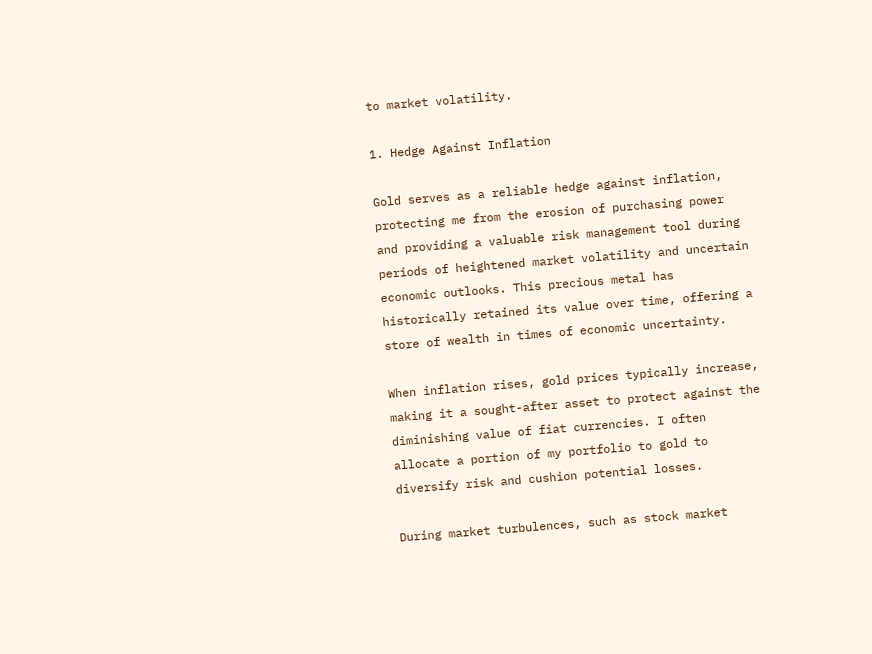to market volatility.

1. Hedge Against Inflation

Gold serves as a reliable hedge against inflation, protecting me from the erosion of purchasing power and providing a valuable risk management tool during periods of heightened market volatility and uncertain economic outlooks. This precious metal has historically retained its value over time, offering a store of wealth in times of economic uncertainty.

When inflation rises, gold prices typically increase, making it a sought-after asset to protect against the diminishing value of fiat currencies. I often allocate a portion of my portfolio to gold to diversify risk and cushion potential losses.

During market turbulences, such as stock market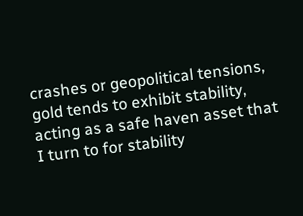crashes or geopolitical tensions, gold tends to exhibit stability, acting as a safe haven asset that I turn to for stability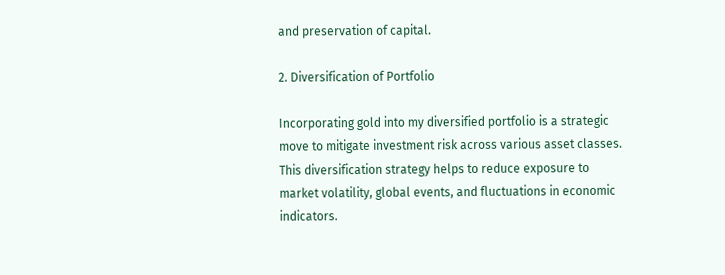and preservation of capital.

2. Diversification of Portfolio

Incorporating gold into my diversified portfolio is a strategic move to mitigate investment risk across various asset classes. This diversification strategy helps to reduce exposure to market volatility, global events, and fluctuations in economic indicators.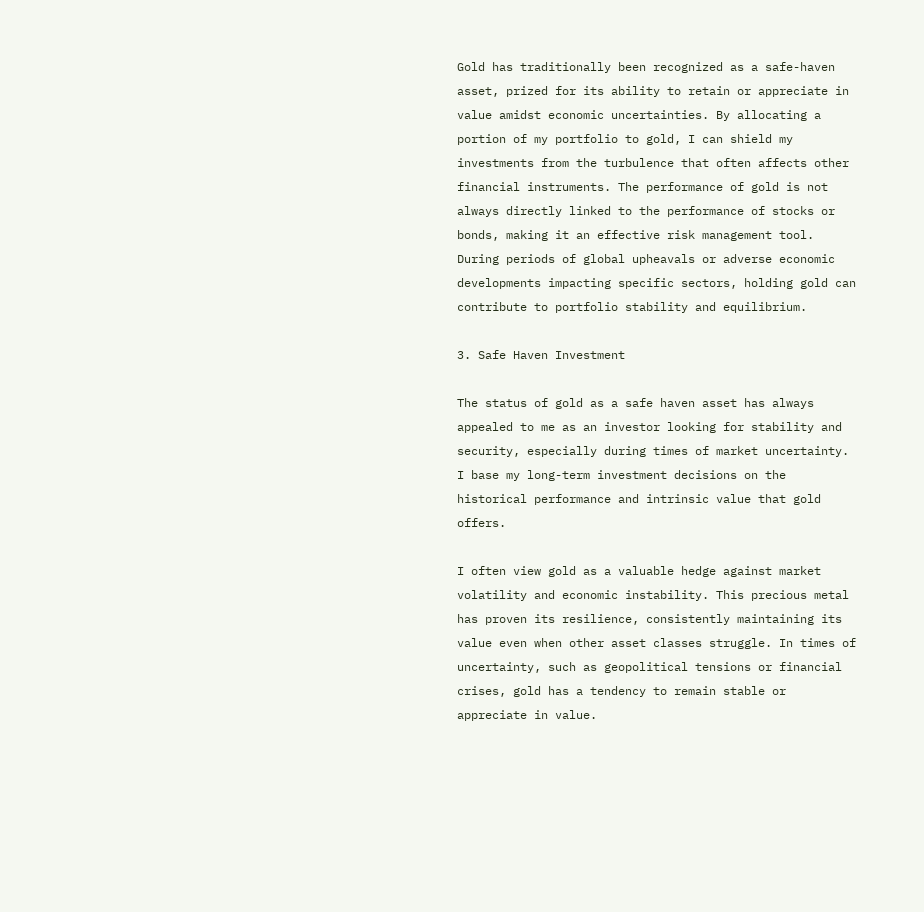Gold has traditionally been recognized as a safe-haven asset, prized for its ability to retain or appreciate in value amidst economic uncertainties. By allocating a portion of my portfolio to gold, I can shield my investments from the turbulence that often affects other financial instruments. The performance of gold is not always directly linked to the performance of stocks or bonds, making it an effective risk management tool. During periods of global upheavals or adverse economic developments impacting specific sectors, holding gold can contribute to portfolio stability and equilibrium.

3. Safe Haven Investment

The status of gold as a safe haven asset has always appealed to me as an investor looking for stability and security, especially during times of market uncertainty. I base my long-term investment decisions on the historical performance and intrinsic value that gold offers.

I often view gold as a valuable hedge against market volatility and economic instability. This precious metal has proven its resilience, consistently maintaining its value even when other asset classes struggle. In times of uncertainty, such as geopolitical tensions or financial crises, gold has a tendency to remain stable or appreciate in value.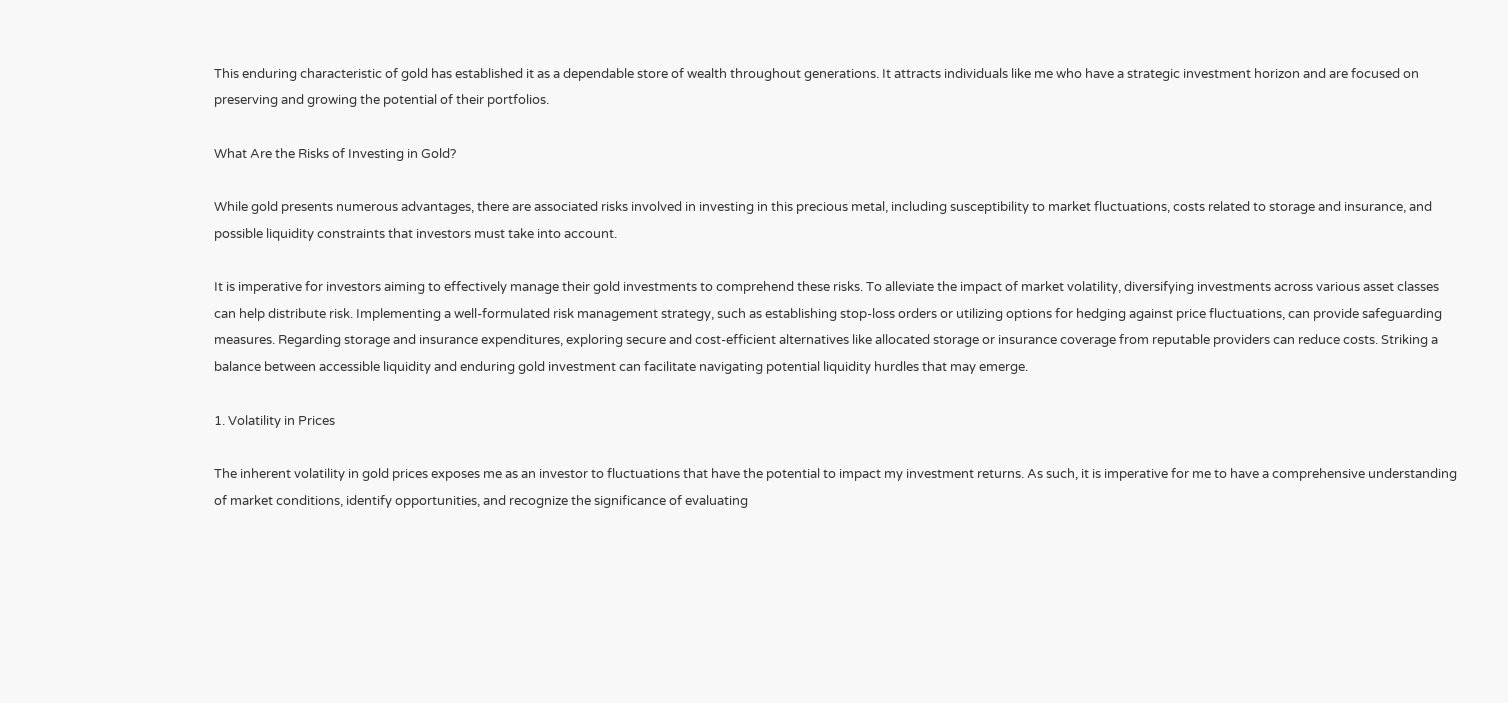This enduring characteristic of gold has established it as a dependable store of wealth throughout generations. It attracts individuals like me who have a strategic investment horizon and are focused on preserving and growing the potential of their portfolios.

What Are the Risks of Investing in Gold?

While gold presents numerous advantages, there are associated risks involved in investing in this precious metal, including susceptibility to market fluctuations, costs related to storage and insurance, and possible liquidity constraints that investors must take into account.

It is imperative for investors aiming to effectively manage their gold investments to comprehend these risks. To alleviate the impact of market volatility, diversifying investments across various asset classes can help distribute risk. Implementing a well-formulated risk management strategy, such as establishing stop-loss orders or utilizing options for hedging against price fluctuations, can provide safeguarding measures. Regarding storage and insurance expenditures, exploring secure and cost-efficient alternatives like allocated storage or insurance coverage from reputable providers can reduce costs. Striking a balance between accessible liquidity and enduring gold investment can facilitate navigating potential liquidity hurdles that may emerge.

1. Volatility in Prices

The inherent volatility in gold prices exposes me as an investor to fluctuations that have the potential to impact my investment returns. As such, it is imperative for me to have a comprehensive understanding of market conditions, identify opportunities, and recognize the significance of evaluating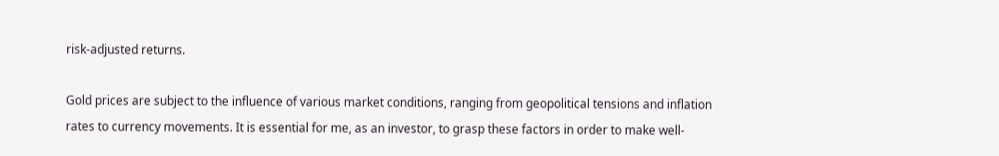risk-adjusted returns.

Gold prices are subject to the influence of various market conditions, ranging from geopolitical tensions and inflation rates to currency movements. It is essential for me, as an investor, to grasp these factors in order to make well-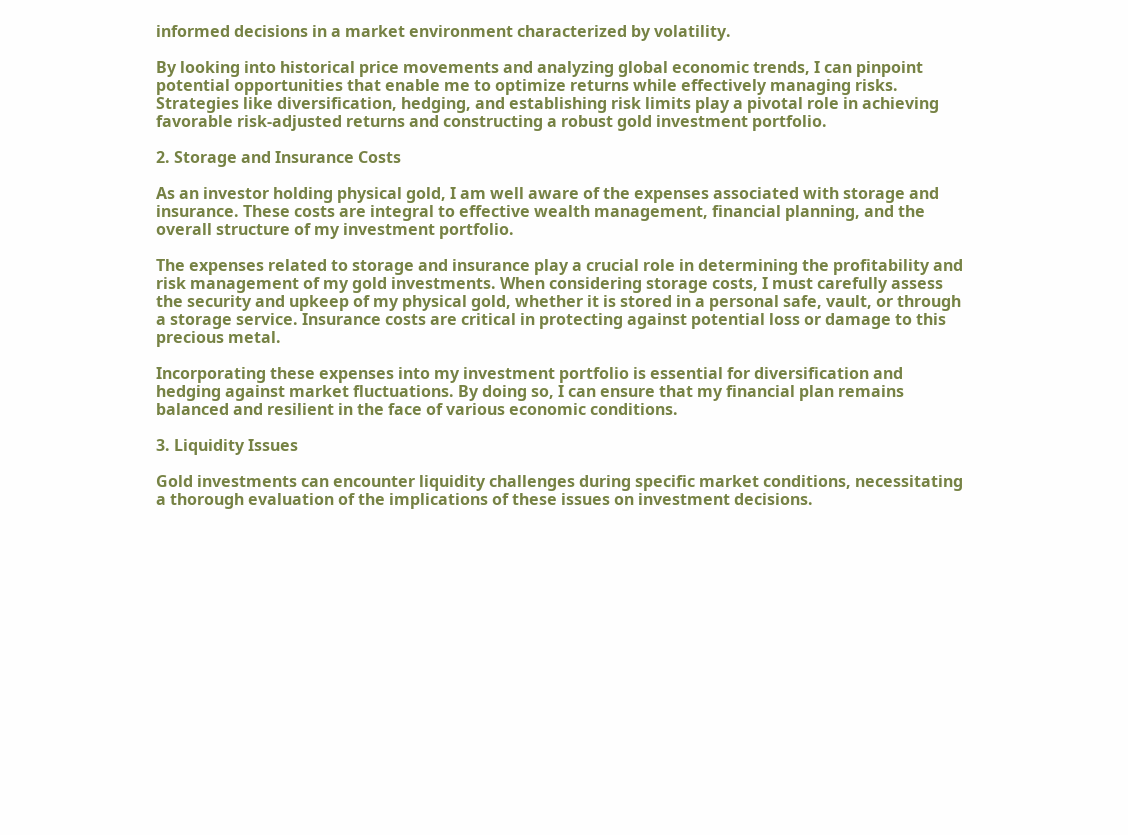informed decisions in a market environment characterized by volatility.

By looking into historical price movements and analyzing global economic trends, I can pinpoint potential opportunities that enable me to optimize returns while effectively managing risks. Strategies like diversification, hedging, and establishing risk limits play a pivotal role in achieving favorable risk-adjusted returns and constructing a robust gold investment portfolio.

2. Storage and Insurance Costs

As an investor holding physical gold, I am well aware of the expenses associated with storage and insurance. These costs are integral to effective wealth management, financial planning, and the overall structure of my investment portfolio.

The expenses related to storage and insurance play a crucial role in determining the profitability and risk management of my gold investments. When considering storage costs, I must carefully assess the security and upkeep of my physical gold, whether it is stored in a personal safe, vault, or through a storage service. Insurance costs are critical in protecting against potential loss or damage to this precious metal.

Incorporating these expenses into my investment portfolio is essential for diversification and hedging against market fluctuations. By doing so, I can ensure that my financial plan remains balanced and resilient in the face of various economic conditions.

3. Liquidity Issues

Gold investments can encounter liquidity challenges during specific market conditions, necessitating a thorough evaluation of the implications of these issues on investment decisions.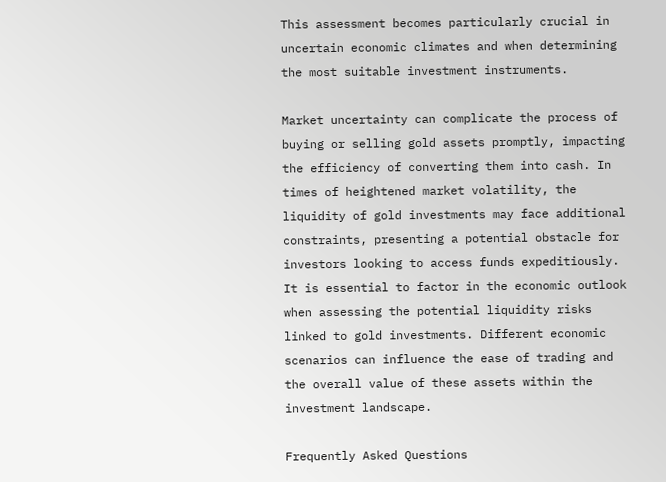This assessment becomes particularly crucial in uncertain economic climates and when determining the most suitable investment instruments.

Market uncertainty can complicate the process of buying or selling gold assets promptly, impacting the efficiency of converting them into cash. In times of heightened market volatility, the liquidity of gold investments may face additional constraints, presenting a potential obstacle for investors looking to access funds expeditiously. It is essential to factor in the economic outlook when assessing the potential liquidity risks linked to gold investments. Different economic scenarios can influence the ease of trading and the overall value of these assets within the investment landscape.

Frequently Asked Questions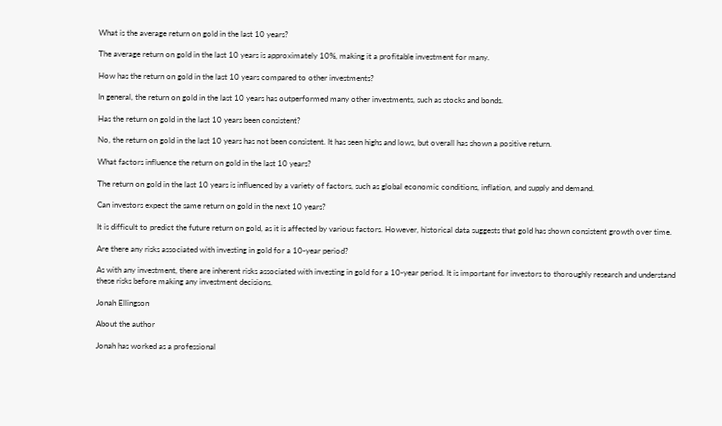What is the average return on gold in the last 10 years?

The average return on gold in the last 10 years is approximately 10%, making it a profitable investment for many.

How has the return on gold in the last 10 years compared to other investments?

In general, the return on gold in the last 10 years has outperformed many other investments, such as stocks and bonds.

Has the return on gold in the last 10 years been consistent?

No, the return on gold in the last 10 years has not been consistent. It has seen highs and lows, but overall has shown a positive return.

What factors influence the return on gold in the last 10 years?

The return on gold in the last 10 years is influenced by a variety of factors, such as global economic conditions, inflation, and supply and demand.

Can investors expect the same return on gold in the next 10 years?

It is difficult to predict the future return on gold, as it is affected by various factors. However, historical data suggests that gold has shown consistent growth over time.

Are there any risks associated with investing in gold for a 10-year period?

As with any investment, there are inherent risks associated with investing in gold for a 10-year period. It is important for investors to thoroughly research and understand these risks before making any investment decisions.

Jonah Ellingson

About the author

Jonah has worked as a professional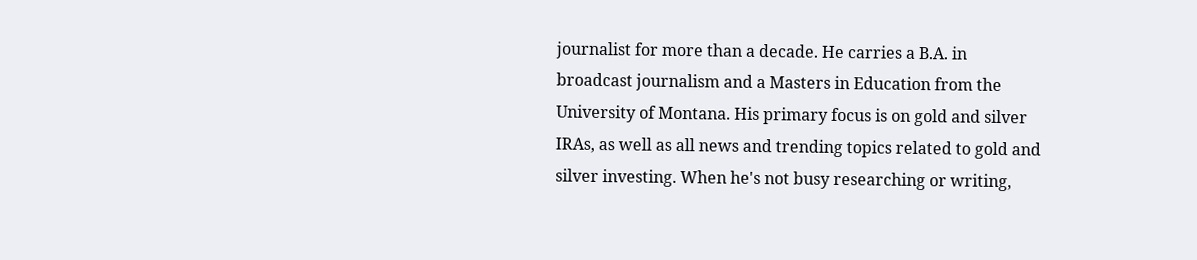journalist for more than a decade. He carries a B.A. in broadcast journalism and a Masters in Education from the University of Montana. His primary focus is on gold and silver IRAs, as well as all news and trending topics related to gold and silver investing. When he's not busy researching or writing,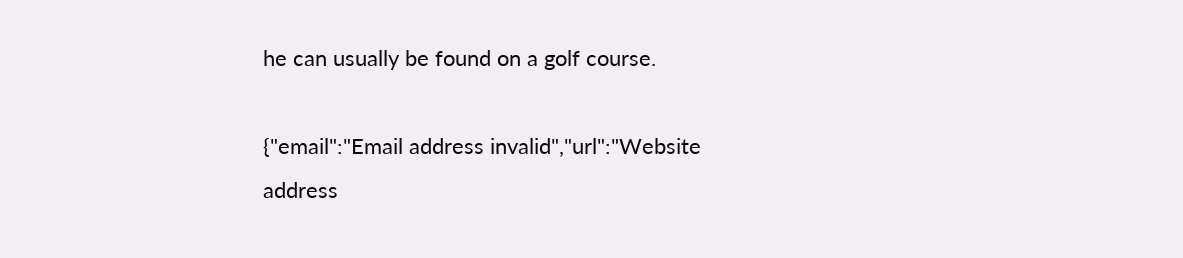he can usually be found on a golf course.

{"email":"Email address invalid","url":"Website address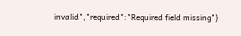invalid","required":"Required field missing"}